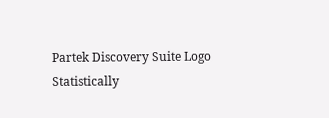Partek Discovery Suite Logo
Statistically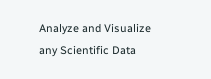Analyze and Visualize any Scientific Data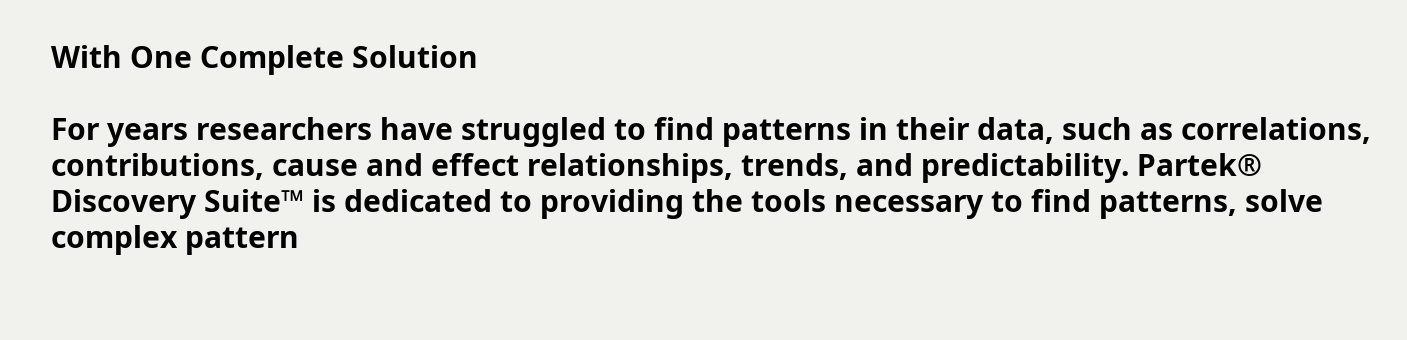With One Complete Solution

For years researchers have struggled to find patterns in their data, such as correlations, contributions, cause and effect relationships, trends, and predictability. Partek® Discovery Suite™ is dedicated to providing the tools necessary to find patterns, solve complex pattern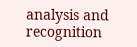analysis and recognition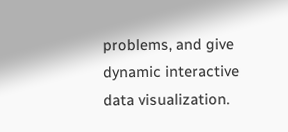problems, and give dynamic interactive data visualization.